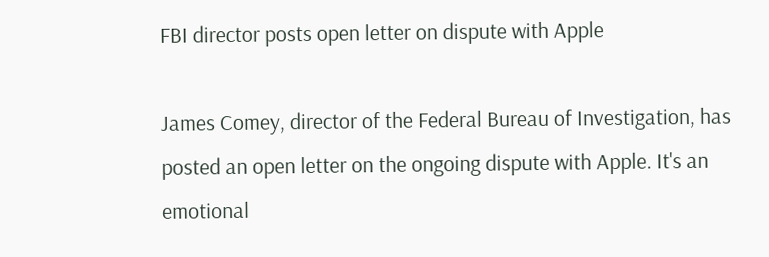FBI director posts open letter on dispute with Apple

James Comey, director of the Federal Bureau of Investigation, has posted an open letter on the ongoing dispute with Apple. It's an emotional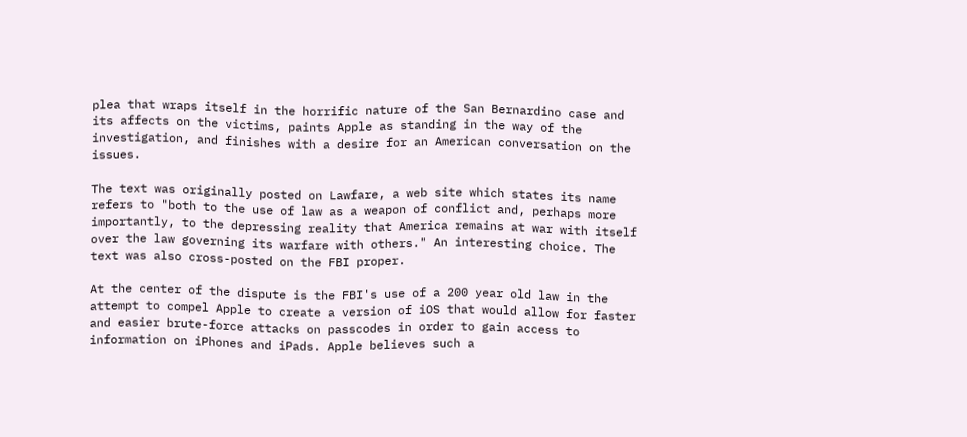plea that wraps itself in the horrific nature of the San Bernardino case and its affects on the victims, paints Apple as standing in the way of the investigation, and finishes with a desire for an American conversation on the issues.

The text was originally posted on Lawfare, a web site which states its name refers to "both to the use of law as a weapon of conflict and, perhaps more importantly, to the depressing reality that America remains at war with itself over the law governing its warfare with others." An interesting choice. The text was also cross-posted on the FBI proper.

At the center of the dispute is the FBI's use of a 200 year old law in the attempt to compel Apple to create a version of iOS that would allow for faster and easier brute-force attacks on passcodes in order to gain access to information on iPhones and iPads. Apple believes such a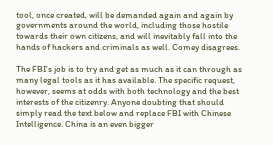tool, once created, will be demanded again and again by governments around the world, including those hostile towards their own citizens, and will inevitably fall into the hands of hackers and criminals as well. Comey disagrees.

The FBI's job is to try and get as much as it can through as many legal tools as it has available. The specific request, however, seems at odds with both technology and the best interests of the citizenry. Anyone doubting that should simply read the text below and replace FBI with Chinese Intelligence. China is an even bigger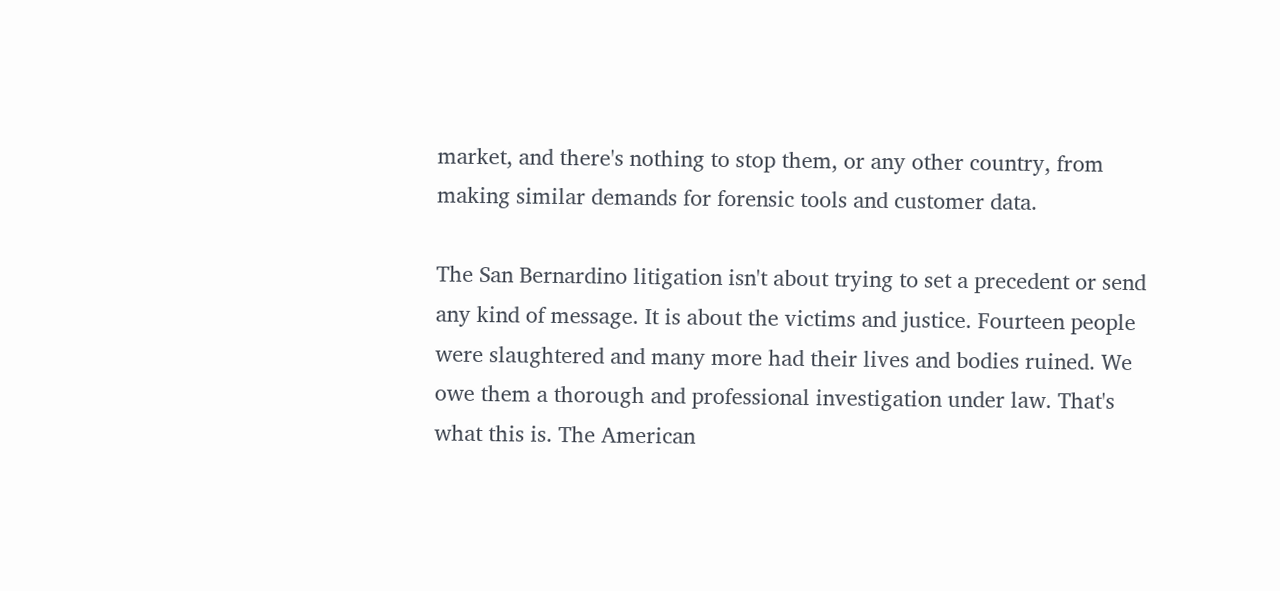market, and there's nothing to stop them, or any other country, from making similar demands for forensic tools and customer data.

The San Bernardino litigation isn't about trying to set a precedent or send any kind of message. It is about the victims and justice. Fourteen people were slaughtered and many more had their lives and bodies ruined. We owe them a thorough and professional investigation under law. That's what this is. The American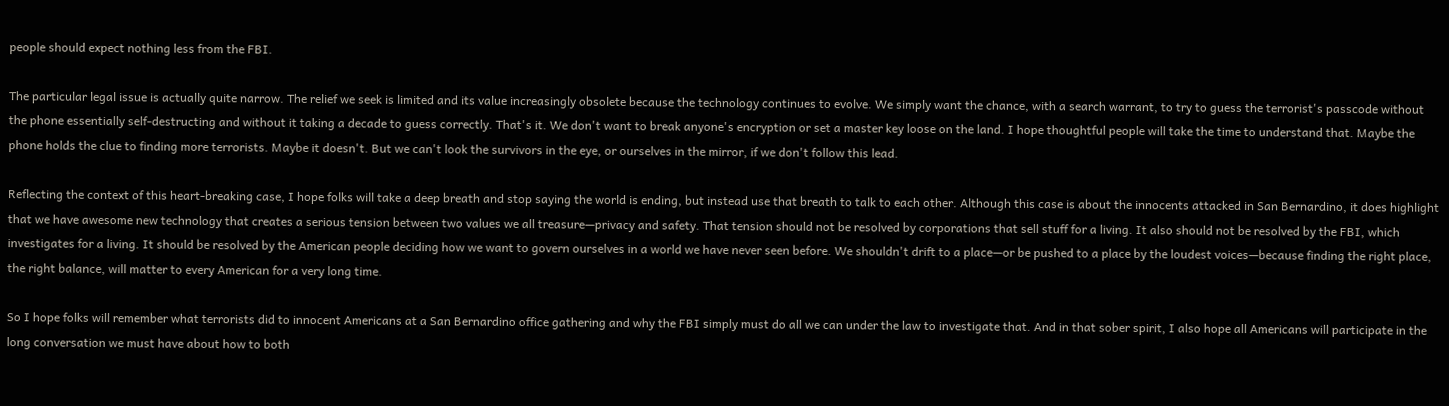people should expect nothing less from the FBI.

The particular legal issue is actually quite narrow. The relief we seek is limited and its value increasingly obsolete because the technology continues to evolve. We simply want the chance, with a search warrant, to try to guess the terrorist's passcode without the phone essentially self-destructing and without it taking a decade to guess correctly. That's it. We don't want to break anyone's encryption or set a master key loose on the land. I hope thoughtful people will take the time to understand that. Maybe the phone holds the clue to finding more terrorists. Maybe it doesn't. But we can't look the survivors in the eye, or ourselves in the mirror, if we don't follow this lead.

Reflecting the context of this heart-breaking case, I hope folks will take a deep breath and stop saying the world is ending, but instead use that breath to talk to each other. Although this case is about the innocents attacked in San Bernardino, it does highlight that we have awesome new technology that creates a serious tension between two values we all treasure—privacy and safety. That tension should not be resolved by corporations that sell stuff for a living. It also should not be resolved by the FBI, which investigates for a living. It should be resolved by the American people deciding how we want to govern ourselves in a world we have never seen before. We shouldn't drift to a place—or be pushed to a place by the loudest voices—because finding the right place, the right balance, will matter to every American for a very long time.

So I hope folks will remember what terrorists did to innocent Americans at a San Bernardino office gathering and why the FBI simply must do all we can under the law to investigate that. And in that sober spirit, I also hope all Americans will participate in the long conversation we must have about how to both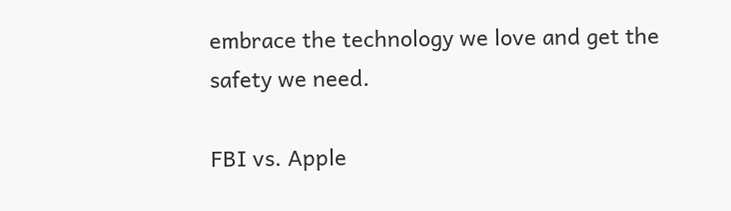embrace the technology we love and get the safety we need.

FBI vs. Apple